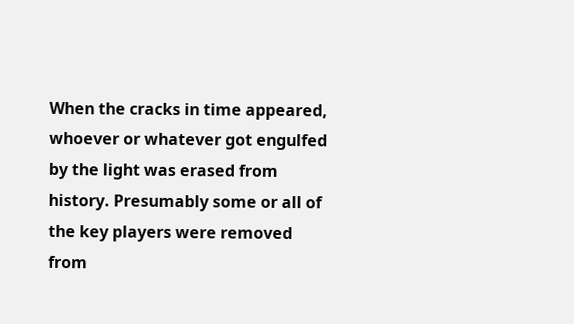When the cracks in time appeared, whoever or whatever got engulfed by the light was erased from history. Presumably some or all of the key players were removed from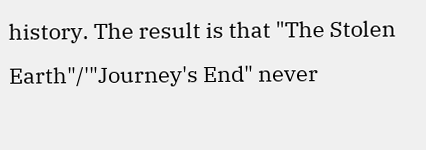history. The result is that "The Stolen Earth"/'"Journey's End" never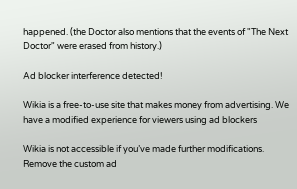happened. (the Doctor also mentions that the events of "The Next Doctor" were erased from history.)

Ad blocker interference detected!

Wikia is a free-to-use site that makes money from advertising. We have a modified experience for viewers using ad blockers

Wikia is not accessible if you’ve made further modifications. Remove the custom ad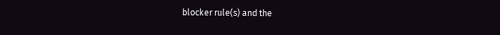blocker rule(s) and the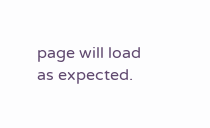page will load as expected.